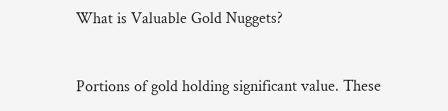What is Valuable Gold Nuggets?


Portions of gold holding significant value. These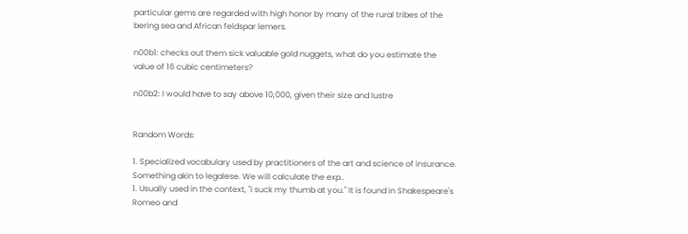particular gems are regarded with high honor by many of the rural tribes of the bering sea and African feldspar lemers.

n00b1: checks out them sick valuable gold nuggets, what do you estimate the value of 16 cubic centimeters?

n00b2: I would have to say above 10,000, given their size and lustre


Random Words:

1. Specialized vocabulary used by practitioners of the art and science of insurance. Something akin to legalese. We will calculate the exp..
1. Usually used in the context, "I suck my thumb at you." It is found in Shakespeare's Romeo and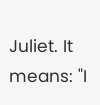Juliet. It means: "I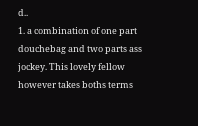d..
1. a combination of one part douchebag and two parts ass jockey. This lovely fellow however takes boths terms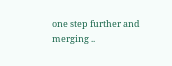one step further and merging ..